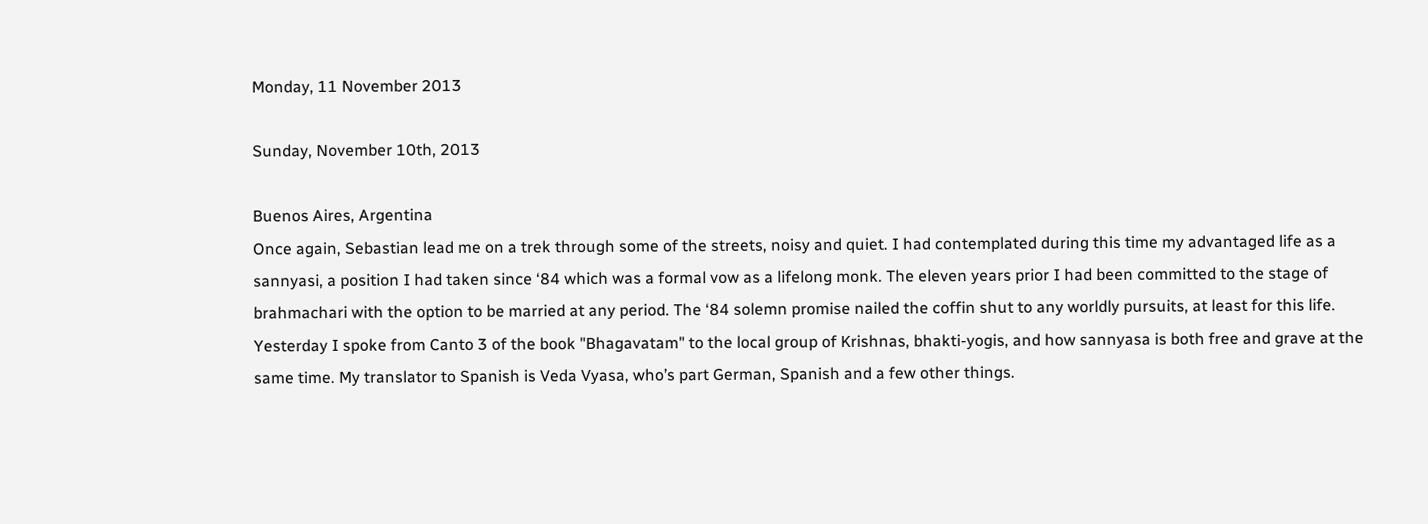Monday, 11 November 2013

Sunday, November 10th, 2013

Buenos Aires, Argentina
Once again, Sebastian lead me on a trek through some of the streets, noisy and quiet. I had contemplated during this time my advantaged life as a sannyasi, a position I had taken since ‘84 which was a formal vow as a lifelong monk. The eleven years prior I had been committed to the stage of brahmachari with the option to be married at any period. The ‘84 solemn promise nailed the coffin shut to any worldly pursuits, at least for this life.
Yesterday I spoke from Canto 3 of the book "Bhagavatam" to the local group of Krishnas, bhakti-yogis, and how sannyasa is both free and grave at the same time. My translator to Spanish is Veda Vyasa, who’s part German, Spanish and a few other things.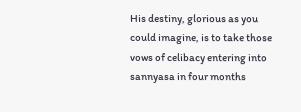His destiny, glorious as you could imagine, is to take those vows of celibacy entering into sannyasa in four months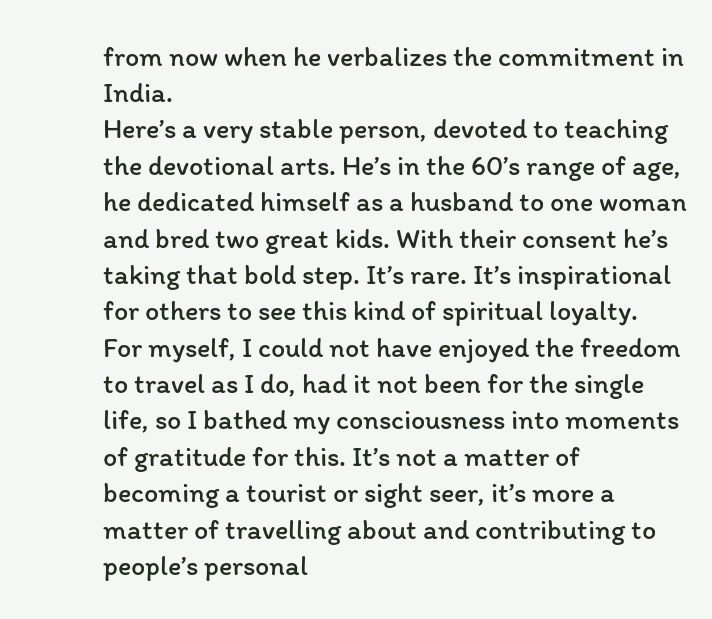from now when he verbalizes the commitment in India.
Here’s a very stable person, devoted to teaching the devotional arts. He’s in the 60’s range of age, he dedicated himself as a husband to one woman and bred two great kids. With their consent he’s taking that bold step. It’s rare. It’s inspirational for others to see this kind of spiritual loyalty.
For myself, I could not have enjoyed the freedom to travel as I do, had it not been for the single life, so I bathed my consciousness into moments of gratitude for this. It’s not a matter of becoming a tourist or sight seer, it’s more a matter of travelling about and contributing to people’s personal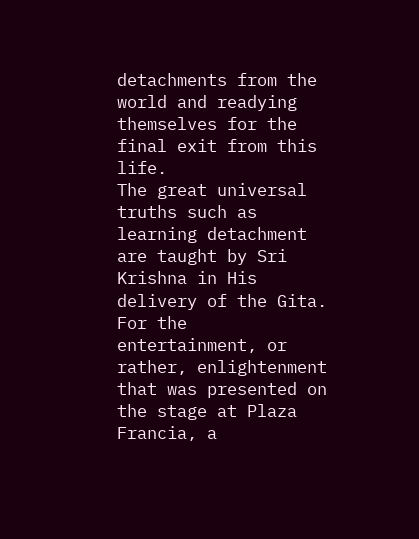detachments from the world and readying themselves for the final exit from this life.
The great universal truths such as learning detachment are taught by Sri Krishna in His delivery of the Gita. For the entertainment, or rather, enlightenment that was presented on the stage at Plaza Francia, a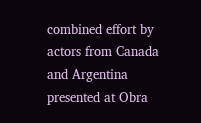combined effort by actors from Canada and Argentina presented at Obra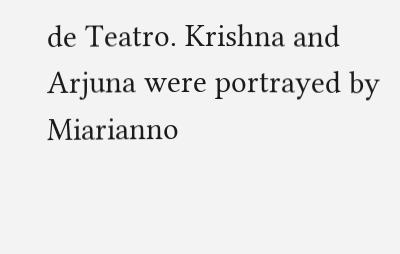de Teatro. Krishna and Arjuna were portrayed by Miarianno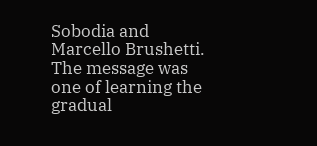Sobodia and Marcello Brushetti. The message was one of learning the gradual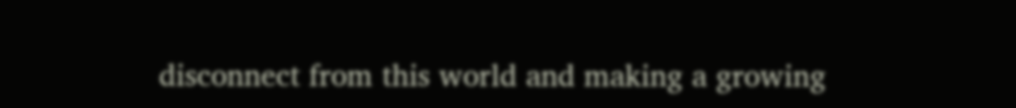disconnect from this world and making a growing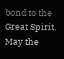bond to the Great Spirit.
May the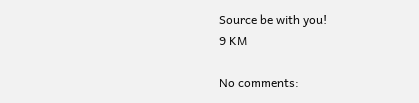Source be with you!
9 KM

No comments: